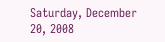Saturday, December 20, 2008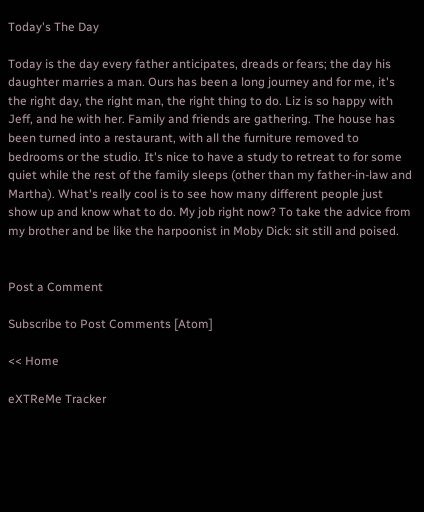Today's The Day

Today is the day every father anticipates, dreads or fears; the day his daughter marries a man. Ours has been a long journey and for me, it's the right day, the right man, the right thing to do. Liz is so happy with Jeff, and he with her. Family and friends are gathering. The house has been turned into a restaurant, with all the furniture removed to bedrooms or the studio. It's nice to have a study to retreat to for some quiet while the rest of the family sleeps (other than my father-in-law and Martha). What's really cool is to see how many different people just show up and know what to do. My job right now? To take the advice from my brother and be like the harpoonist in Moby Dick: sit still and poised.


Post a Comment

Subscribe to Post Comments [Atom]

<< Home

eXTReMe Tracker